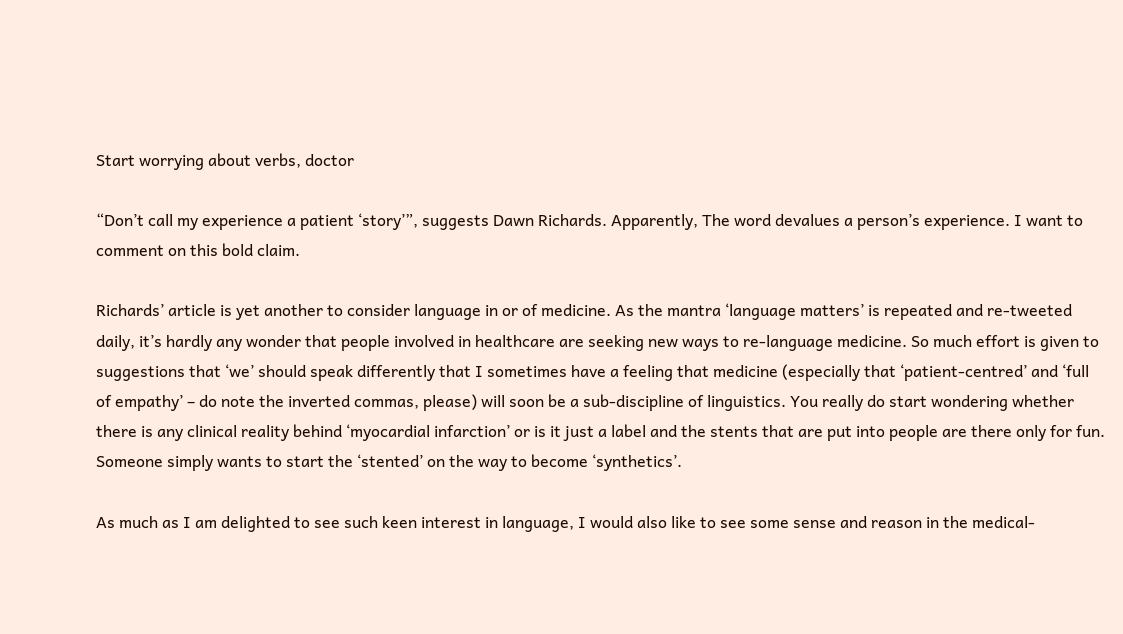Start worrying about verbs, doctor

“Don’t call my experience a patient ‘story’”, suggests Dawn Richards. Apparently, The word devalues a person’s experience. I want to comment on this bold claim.

Richards’ article is yet another to consider language in or of medicine. As the mantra ‘language matters’ is repeated and re-tweeted daily, it’s hardly any wonder that people involved in healthcare are seeking new ways to re-language medicine. So much effort is given to suggestions that ‘we’ should speak differently that I sometimes have a feeling that medicine (especially that ‘patient-centred’ and ‘full of empathy’ – do note the inverted commas, please) will soon be a sub-discipline of linguistics. You really do start wondering whether there is any clinical reality behind ‘myocardial infarction’ or is it just a label and the stents that are put into people are there only for fun. Someone simply wants to start the ‘stented’ on the way to become ‘synthetics’.

As much as I am delighted to see such keen interest in language, I would also like to see some sense and reason in the medical-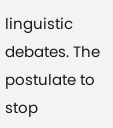linguistic debates. The postulate to stop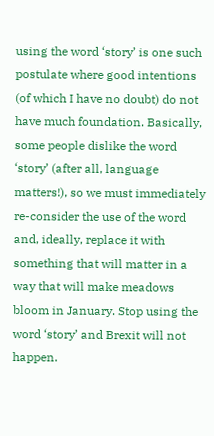using the word ‘story’ is one such postulate where good intentions (of which I have no doubt) do not have much foundation. Basically, some people dislike the word ‘story’ (after all, language matters!), so we must immediately re-consider the use of the word and, ideally, replace it with something that will matter in a way that will make meadows bloom in January. Stop using the word ‘story’ and Brexit will not happen.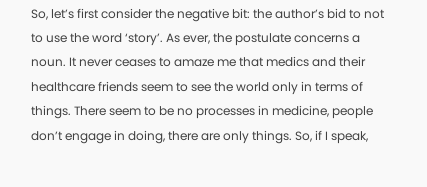So, let’s first consider the negative bit: the author’s bid to not to use the word ‘story’. As ever, the postulate concerns a noun. It never ceases to amaze me that medics and their healthcare friends seem to see the world only in terms of things. There seem to be no processes in medicine, people don’t engage in doing, there are only things. So, if I speak,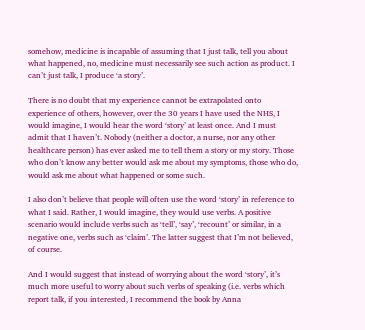somehow, medicine is incapable of assuming that I just talk, tell you about what happened, no, medicine must necessarily see such action as product. I can’t just talk, I produce ‘a story’.

There is no doubt that my experience cannot be extrapolated onto experience of others, however, over the 30 years I have used the NHS, I would imagine, I would hear the word ‘story’ at least once. And I must admit that I haven’t. Nobody (neither a doctor, a nurse, nor any other healthcare person) has ever asked me to tell them a story or my story. Those who don’t know any better would ask me about my symptoms, those who do, would ask me about what happened or some such.

I also don’t believe that people will often use the word ‘story’ in reference to what I said. Rather, I would imagine, they would use verbs. A positive scenario would include verbs such as ‘tell’, ‘say’, ‘recount’ or similar, in a negative one, verbs such as ‘claim’. The latter suggest that I’m not believed, of course.

And I would suggest that instead of worrying about the word ‘story’, it’s much more useful to worry about such verbs of speaking (i.e. verbs which report talk, if you interested, I recommend the book by Anna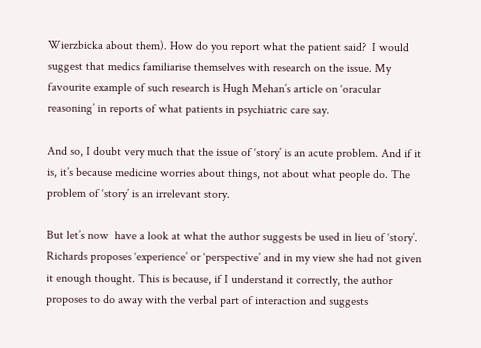Wierzbicka about them). How do you report what the patient said?  I would suggest that medics familiarise themselves with research on the issue. My favourite example of such research is Hugh Mehan’s article on ‘oracular reasoning’ in reports of what patients in psychiatric care say.

And so, I doubt very much that the issue of ‘story’ is an acute problem. And if it is, it’s because medicine worries about things, not about what people do. The problem of ‘story’ is an irrelevant story.

But let’s now  have a look at what the author suggests be used in lieu of ‘story’. Richards proposes ‘experience’ or ‘perspective’ and in my view she had not given it enough thought. This is because, if I understand it correctly, the author proposes to do away with the verbal part of interaction and suggests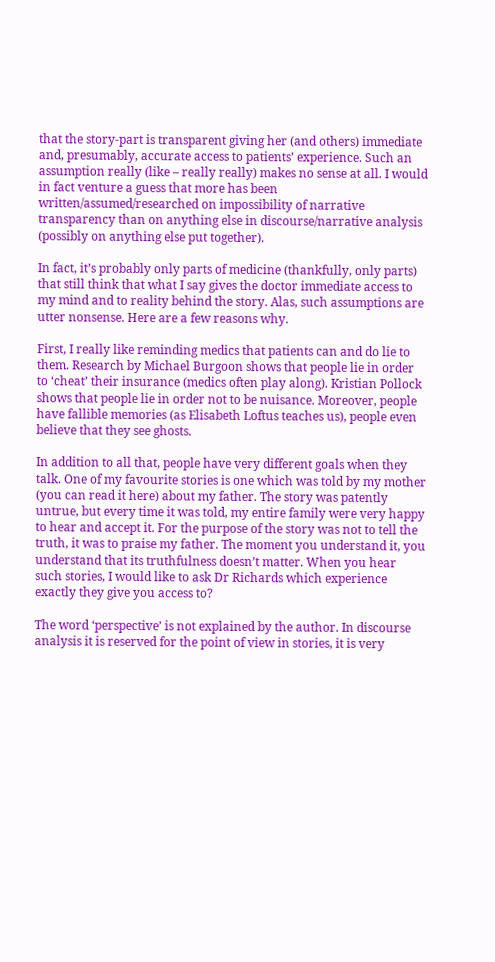that the story-part is transparent giving her (and others) immediate and, presumably, accurate access to patients’ experience. Such an assumption really (like – really really) makes no sense at all. I would in fact venture a guess that more has been written/assumed/researched on impossibility of narrative transparency than on anything else in discourse/narrative analysis (possibly on anything else put together).

In fact, it’s probably only parts of medicine (thankfully, only parts) that still think that what I say gives the doctor immediate access to my mind and to reality behind the story. Alas, such assumptions are utter nonsense. Here are a few reasons why.

First, I really like reminding medics that patients can and do lie to them. Research by Michael Burgoon shows that people lie in order to ‘cheat’ their insurance (medics often play along). Kristian Pollock shows that people lie in order not to be nuisance. Moreover, people have fallible memories (as Elisabeth Loftus teaches us), people even believe that they see ghosts.

In addition to all that, people have very different goals when they talk. One of my favourite stories is one which was told by my mother (you can read it here) about my father. The story was patently untrue, but every time it was told, my entire family were very happy to hear and accept it. For the purpose of the story was not to tell the truth, it was to praise my father. The moment you understand it, you understand that its truthfulness doesn’t matter. When you hear such stories, I would like to ask Dr Richards which experience exactly they give you access to?

The word ‘perspective’ is not explained by the author. In discourse analysis it is reserved for the point of view in stories, it is very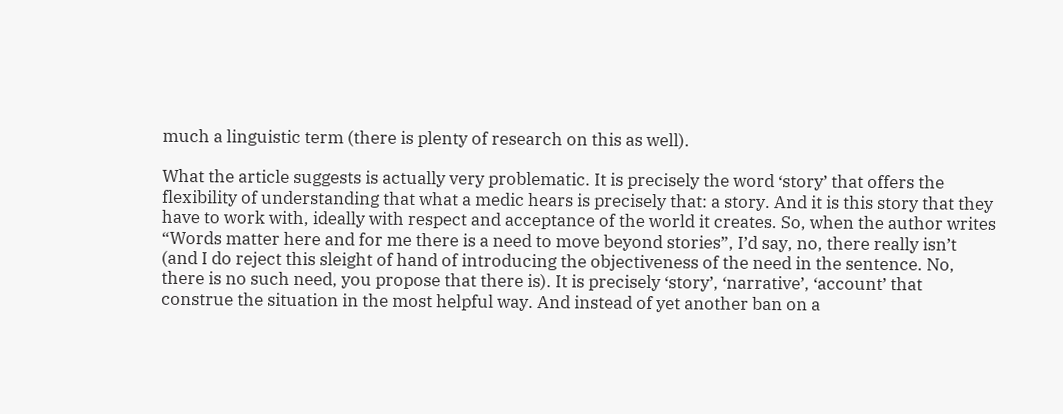much a linguistic term (there is plenty of research on this as well).

What the article suggests is actually very problematic. It is precisely the word ‘story’ that offers the flexibility of understanding that what a medic hears is precisely that: a story. And it is this story that they have to work with, ideally with respect and acceptance of the world it creates. So, when the author writes “Words matter here and for me there is a need to move beyond stories”, I’d say, no, there really isn’t (and I do reject this sleight of hand of introducing the objectiveness of the need in the sentence. No, there is no such need, you propose that there is). It is precisely ‘story’, ‘narrative’, ‘account’ that construe the situation in the most helpful way. And instead of yet another ban on a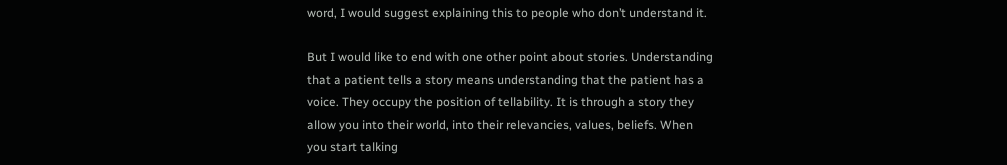word, I would suggest explaining this to people who don’t understand it.

But I would like to end with one other point about stories. Understanding that a patient tells a story means understanding that the patient has a voice. They occupy the position of tellability. It is through a story they allow you into their world, into their relevancies, values, beliefs. When you start talking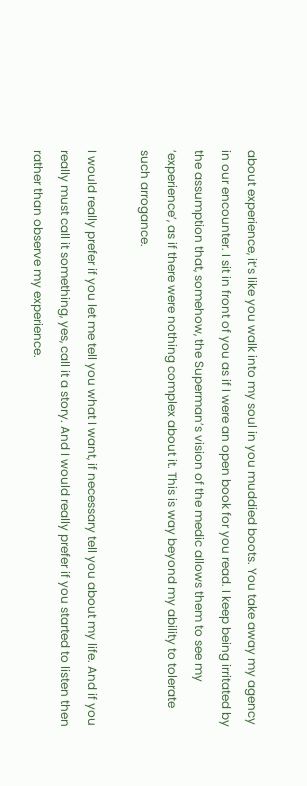about experience, it’s like you walk into my soul in you muddied boots. You take away my agency in our encounter. I sit in front of you as if I were an open book for you read. I keep being irritated by the assumption that, somehow, the Superman’s vision of the medic allows them to see my ‘experience’, as if there were nothing complex about it. This is way beyond my ability to tolerate such arrogance.

I would really prefer if you let me tell you what I want, if necessary tell you about my life. And if you really must call it something, yes, call it a story. And I would really prefer if you started to listen then rather than observe my experience.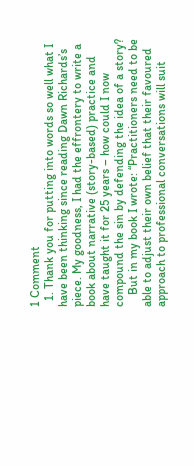1 Comment
  1. Thank you for putting into words so well what I have been thinking since reading Dawn Richards’s piece. My goodness, I had the effrontery to write a book about narrative (story-based) practice and have taught it for 25 years – how could I now compound the sin by defending the idea of a story?
    But in my book I wrote: “Practitioners need to be able to adjust their own belief that their favoured approach to professional conversations will suit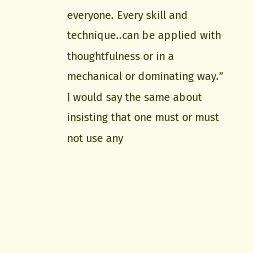everyone. Every skill and technique..can be applied with thoughtfulness or in a mechanical or dominating way.” I would say the same about insisting that one must or must not use any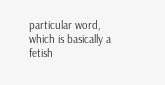particular word, which is basically a fetish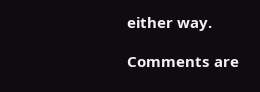either way.

Comments are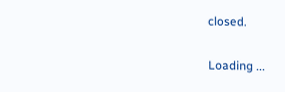closed.

Loading ...